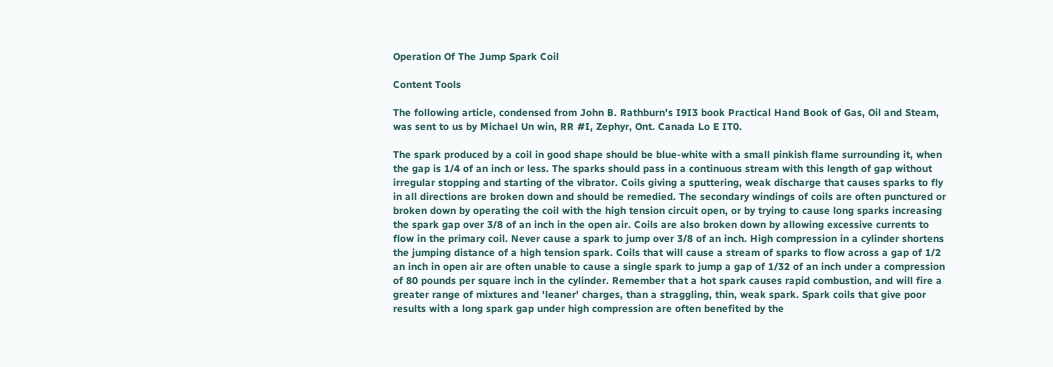Operation Of The Jump Spark Coil

Content Tools

The following article, condensed from John B. Rathburn's I9I3 book Practical Hand Book of Gas, Oil and Steam, was sent to us by Michael Un win, RR #I, Zephyr, Ont. Canada Lo E IT0.

The spark produced by a coil in good shape should be blue-white with a small pinkish flame surrounding it, when the gap is 1/4 of an inch or less. The sparks should pass in a continuous stream with this length of gap without irregular stopping and starting of the vibrator. Coils giving a sputtering, weak discharge that causes sparks to fly in all directions are broken down and should be remedied. The secondary windings of coils are often punctured or broken down by operating the coil with the high tension circuit open, or by trying to cause long sparks increasing the spark gap over 3/8 of an inch in the open air. Coils are also broken down by allowing excessive currents to flow in the primary coil. Never cause a spark to jump over 3/8 of an inch. High compression in a cylinder shortens the jumping distance of a high tension spark. Coils that will cause a stream of sparks to flow across a gap of 1/2 an inch in open air are often unable to cause a single spark to jump a gap of 1/32 of an inch under a compression of 80 pounds per square inch in the cylinder. Remember that a hot spark causes rapid combustion, and will fire a greater range of mixtures and 'leaner' charges, than a straggling, thin, weak spark. Spark coils that give poor results with a long spark gap under high compression are often benefited by the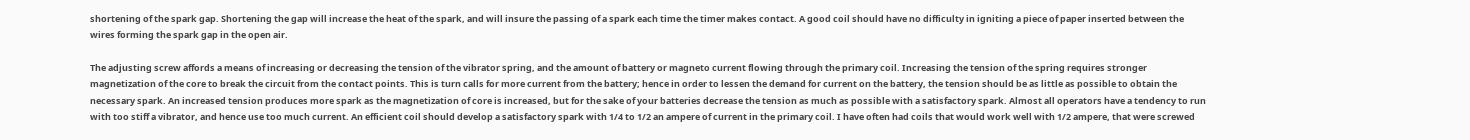shortening of the spark gap. Shortening the gap will increase the heat of the spark, and will insure the passing of a spark each time the timer makes contact. A good coil should have no difficulty in igniting a piece of paper inserted between the wires forming the spark gap in the open air.

The adjusting screw affords a means of increasing or decreasing the tension of the vibrator spring, and the amount of battery or magneto current flowing through the primary coil. Increasing the tension of the spring requires stronger magnetization of the core to break the circuit from the contact points. This is turn calls for more current from the battery; hence in order to lessen the demand for current on the battery, the tension should be as little as possible to obtain the necessary spark. An increased tension produces more spark as the magnetization of core is increased, but for the sake of your batteries decrease the tension as much as possible with a satisfactory spark. Almost all operators have a tendency to run with too stiff a vibrator, and hence use too much current. An efficient coil should develop a satisfactory spark with 1/4 to 1/2 an ampere of current in the primary coil. I have often had coils that would work well with 1/2 ampere, that were screwed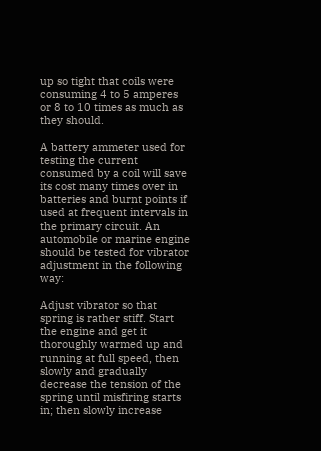up so tight that coils were consuming 4 to 5 amperes or 8 to 10 times as much as they should.

A battery ammeter used for testing the current consumed by a coil will save its cost many times over in batteries and burnt points if used at frequent intervals in the primary circuit. An automobile or marine engine should be tested for vibrator adjustment in the following way:

Adjust vibrator so that spring is rather stiff. Start the engine and get it thoroughly warmed up and running at full speed, then slowly and gradually decrease the tension of the spring until misfiring starts in; then slowly increase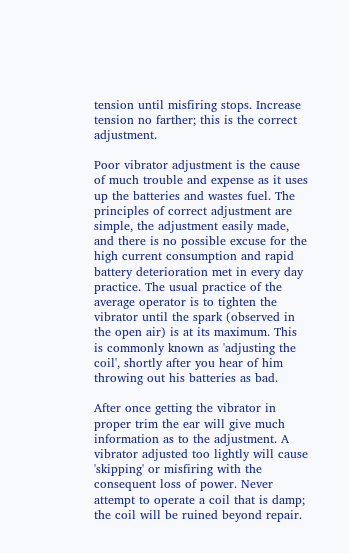tension until misfiring stops. Increase tension no farther; this is the correct adjustment.

Poor vibrator adjustment is the cause of much trouble and expense as it uses up the batteries and wastes fuel. The principles of correct adjustment are simple, the adjustment easily made, and there is no possible excuse for the high current consumption and rapid battery deterioration met in every day practice. The usual practice of the average operator is to tighten the vibrator until the spark (observed in the open air) is at its maximum. This is commonly known as 'adjusting the coil', shortly after you hear of him throwing out his batteries as bad.

After once getting the vibrator in proper trim the ear will give much information as to the adjustment. A vibrator adjusted too lightly will cause 'skipping' or misfiring with the consequent loss of power. Never attempt to operate a coil that is damp; the coil will be ruined beyond repair.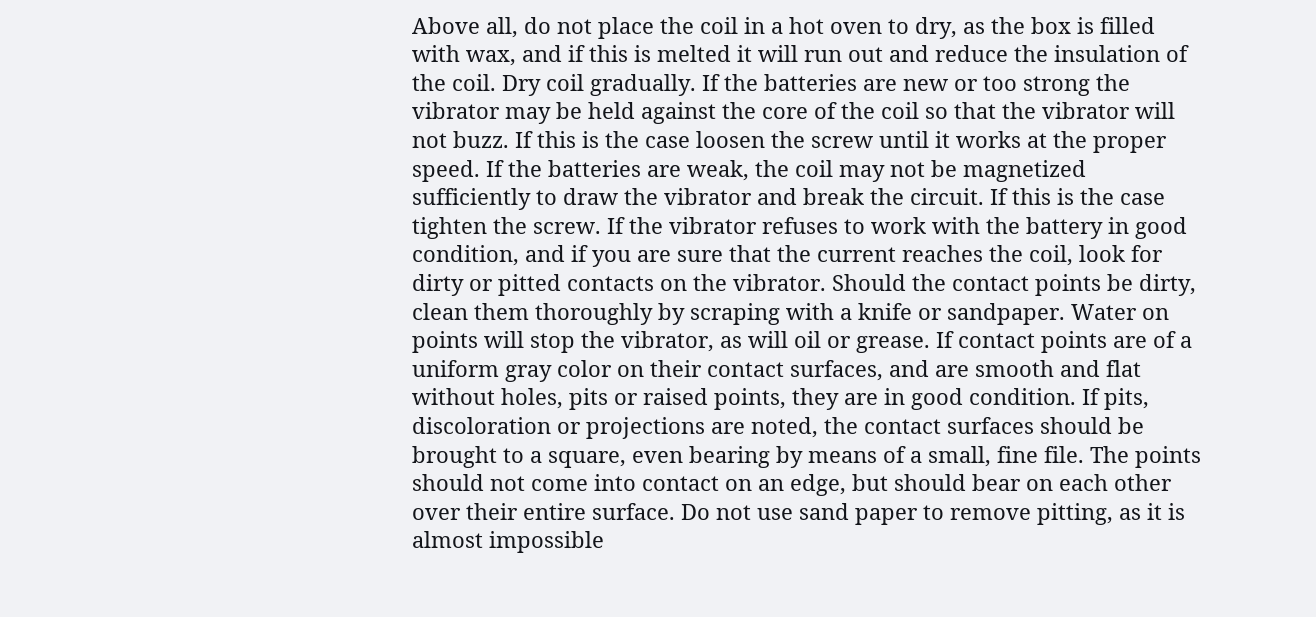Above all, do not place the coil in a hot oven to dry, as the box is filled with wax, and if this is melted it will run out and reduce the insulation of the coil. Dry coil gradually. If the batteries are new or too strong the vibrator may be held against the core of the coil so that the vibrator will not buzz. If this is the case loosen the screw until it works at the proper speed. If the batteries are weak, the coil may not be magnetized sufficiently to draw the vibrator and break the circuit. If this is the case tighten the screw. If the vibrator refuses to work with the battery in good condition, and if you are sure that the current reaches the coil, look for dirty or pitted contacts on the vibrator. Should the contact points be dirty, clean them thoroughly by scraping with a knife or sandpaper. Water on points will stop the vibrator, as will oil or grease. If contact points are of a uniform gray color on their contact surfaces, and are smooth and flat without holes, pits or raised points, they are in good condition. If pits, discoloration or projections are noted, the contact surfaces should be brought to a square, even bearing by means of a small, fine file. The points should not come into contact on an edge, but should bear on each other over their entire surface. Do not use sand paper to remove pitting, as it is almost impossible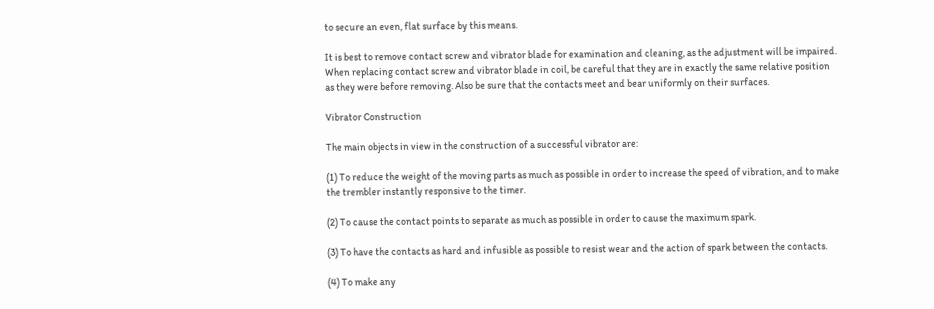to secure an even, flat surface by this means.

It is best to remove contact screw and vibrator blade for examination and cleaning, as the adjustment will be impaired. When replacing contact screw and vibrator blade in coil, be careful that they are in exactly the same relative position as they were before removing. Also be sure that the contacts meet and bear uniformly on their surfaces.

Vibrator Construction

The main objects in view in the construction of a successful vibrator are:

(1) To reduce the weight of the moving parts as much as possible in order to increase the speed of vibration, and to make the trembler instantly responsive to the timer.

(2) To cause the contact points to separate as much as possible in order to cause the maximum spark.

(3) To have the contacts as hard and infusible as possible to resist wear and the action of spark between the contacts.

(4) To make any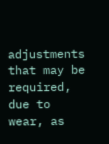adjustments that may be required, due to wear, as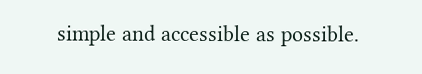simple and accessible as possible.